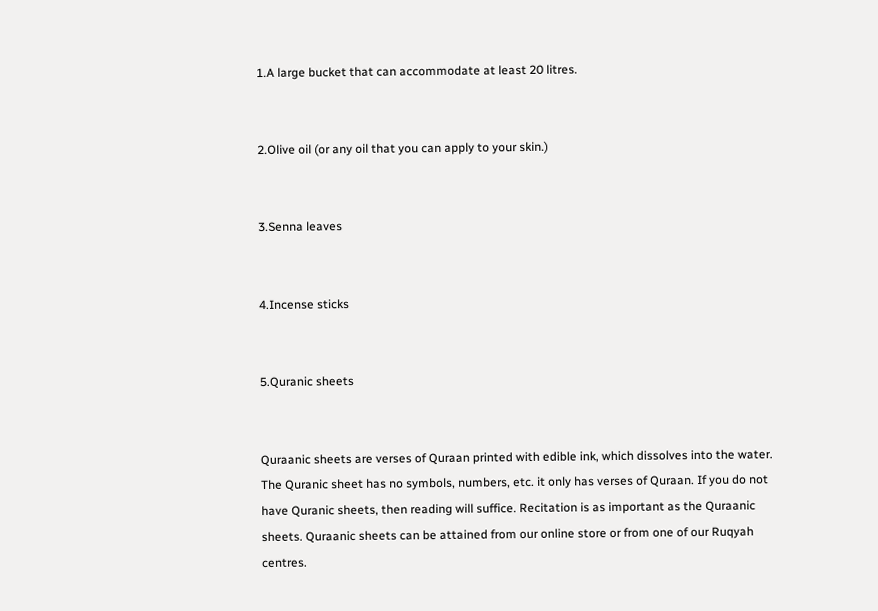1.A large bucket that can accommodate at least 20 litres.


2.Olive oil (or any oil that you can apply to your skin.)


3.Senna leaves


4.Incense sticks


5.Quranic sheets


Quraanic sheets are verses of Quraan printed with edible ink, which dissolves into the water. The Quranic sheet has no symbols, numbers, etc. it only has verses of Quraan. If you do not have Quranic sheets, then reading will suffice. Recitation is as important as the Quraanic sheets. Quraanic sheets can be attained from our online store or from one of our Ruqyah centres.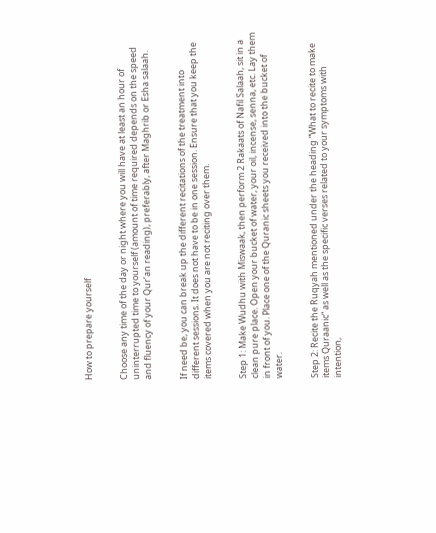How to prepare yourself


Choose any time of the day or night where you will have at least an hour of uninterrupted time to yourself (amount of time required depends on the speed and fluency of your Qur’an reading), preferably, after Maghrib or Esha salaah.


If need be, you can break up the different recitations of the treatment into different sessions. It does not have to be in one session. Ensure that you keep the items covered when you are not reciting over them.


Step 1: Make Wudhu with Miswaak, then perform 2 Rakaats of Nafil Salaah, sit in a clean pure place. Open your bucket of water, your oil, incense, senna, etc. Lay them in front of you. Place one of the Quranic sheets you received into the bucket of water.


Step 2: Recite the Ruqyah mentioned under the heading “What to recite to make items Quraanic” as well as the specific verses related to your symptoms with intention,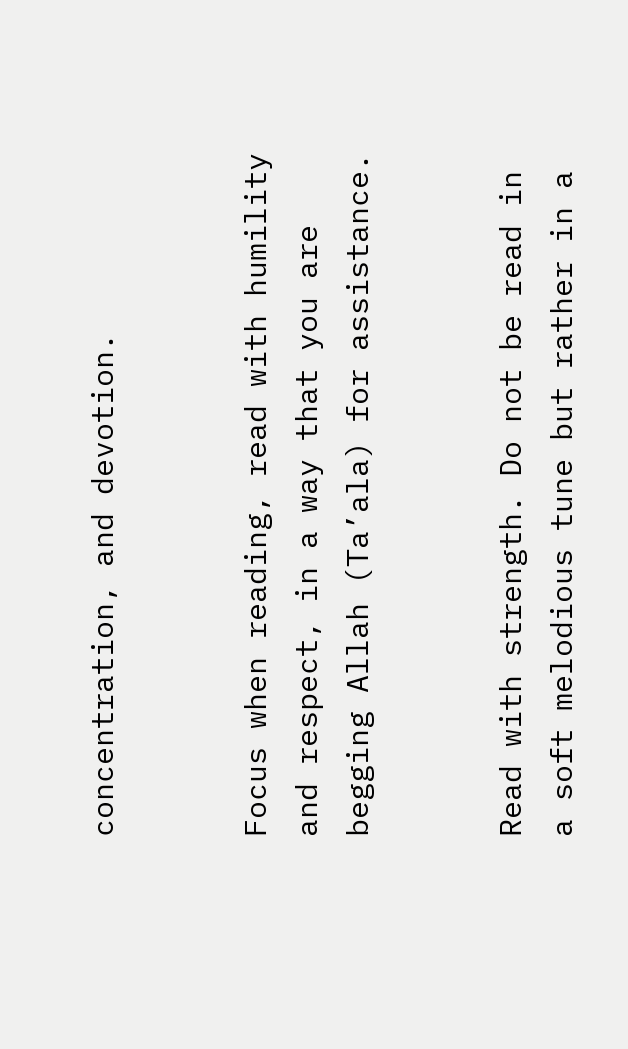concentration, and devotion.


Focus when reading, read with humility and respect, in a way that you are begging Allah (Ta’ala) for assistance.


Read with strength. Do not be read in a soft melodious tune but rather in a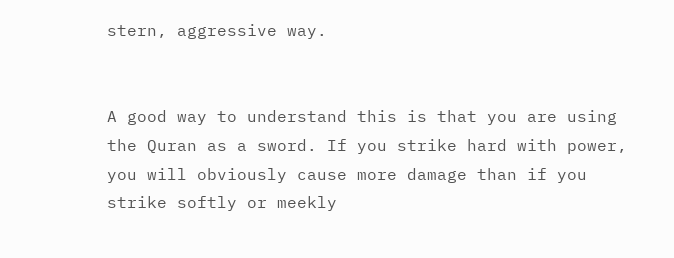stern, aggressive way.


A good way to understand this is that you are using the Quran as a sword. If you strike hard with power, you will obviously cause more damage than if you strike softly or meekly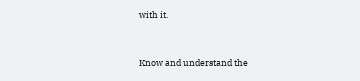with it.


Know and understand the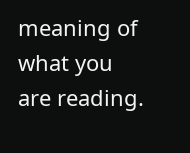meaning of what you are reading.